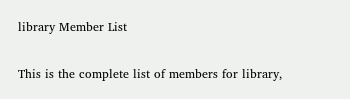library Member List

This is the complete list of members for library,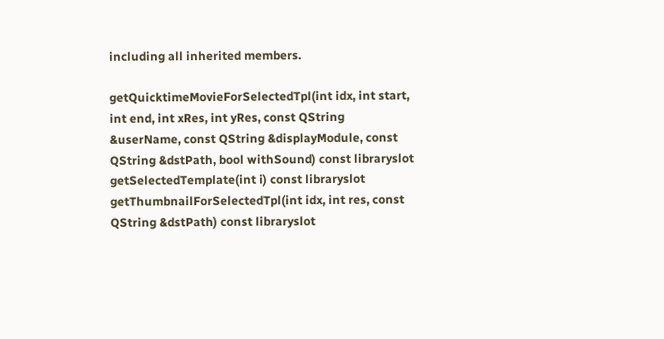including all inherited members.

getQuicktimeMovieForSelectedTpl(int idx, int start, int end, int xRes, int yRes, const QString &userName, const QString &displayModule, const QString &dstPath, bool withSound) const libraryslot
getSelectedTemplate(int i) const libraryslot
getThumbnailForSelectedTpl(int idx, int res, const QString &dstPath) const libraryslot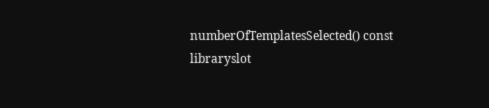numberOfTemplatesSelected() const libraryslot